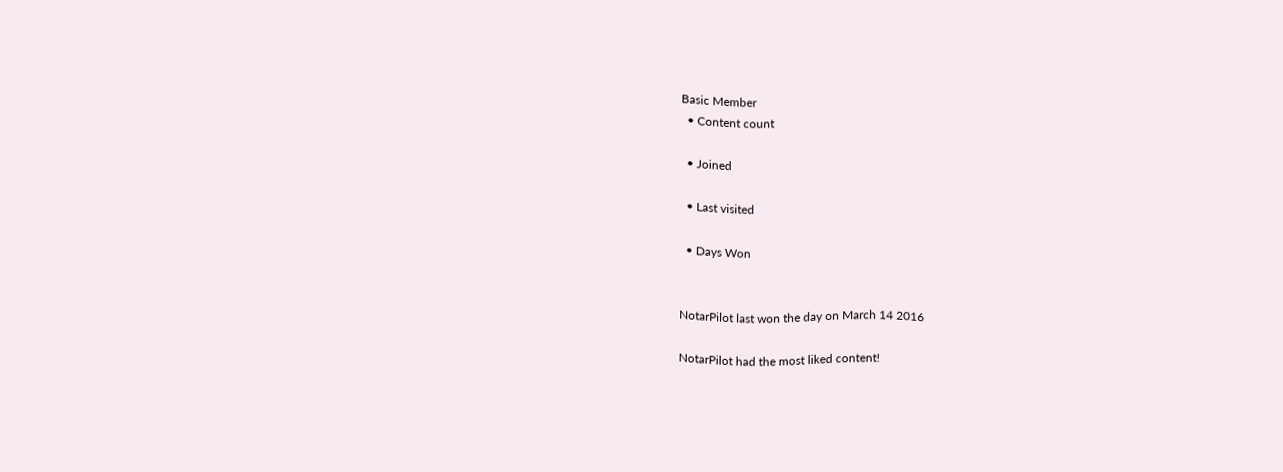Basic Member
  • Content count

  • Joined

  • Last visited

  • Days Won


NotarPilot last won the day on March 14 2016

NotarPilot had the most liked content!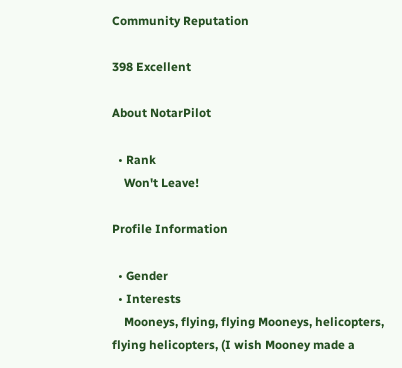Community Reputation

398 Excellent

About NotarPilot

  • Rank
    Won't Leave!

Profile Information

  • Gender
  • Interests
    Mooneys, flying, flying Mooneys, helicopters, flying helicopters, (I wish Mooney made a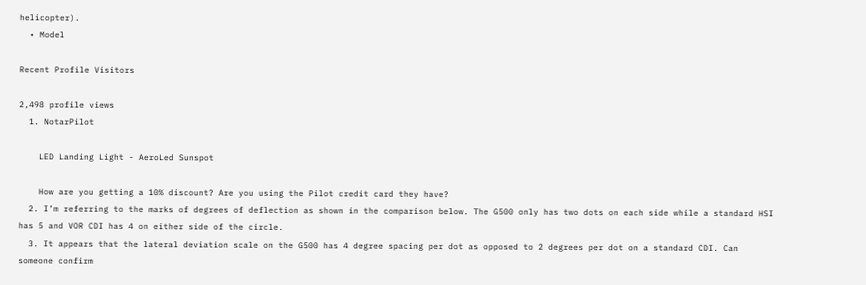helicopter).
  • Model

Recent Profile Visitors

2,498 profile views
  1. NotarPilot

    LED Landing Light - AeroLed Sunspot

    How are you getting a 10% discount? Are you using the Pilot credit card they have?
  2. I’m referring to the marks of degrees of deflection as shown in the comparison below. The G500 only has two dots on each side while a standard HSI has 5 and VOR CDI has 4 on either side of the circle.
  3. It appears that the lateral deviation scale on the G500 has 4 degree spacing per dot as opposed to 2 degrees per dot on a standard CDI. Can someone confirm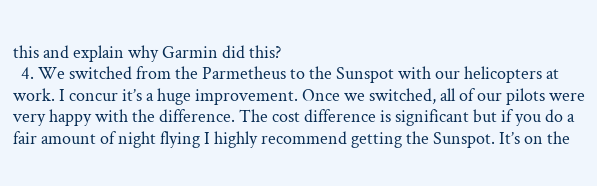this and explain why Garmin did this?
  4. We switched from the Parmetheus to the Sunspot with our helicopters at work. I concur it’s a huge improvement. Once we switched, all of our pilots were very happy with the difference. The cost difference is significant but if you do a fair amount of night flying I highly recommend getting the Sunspot. It’s on the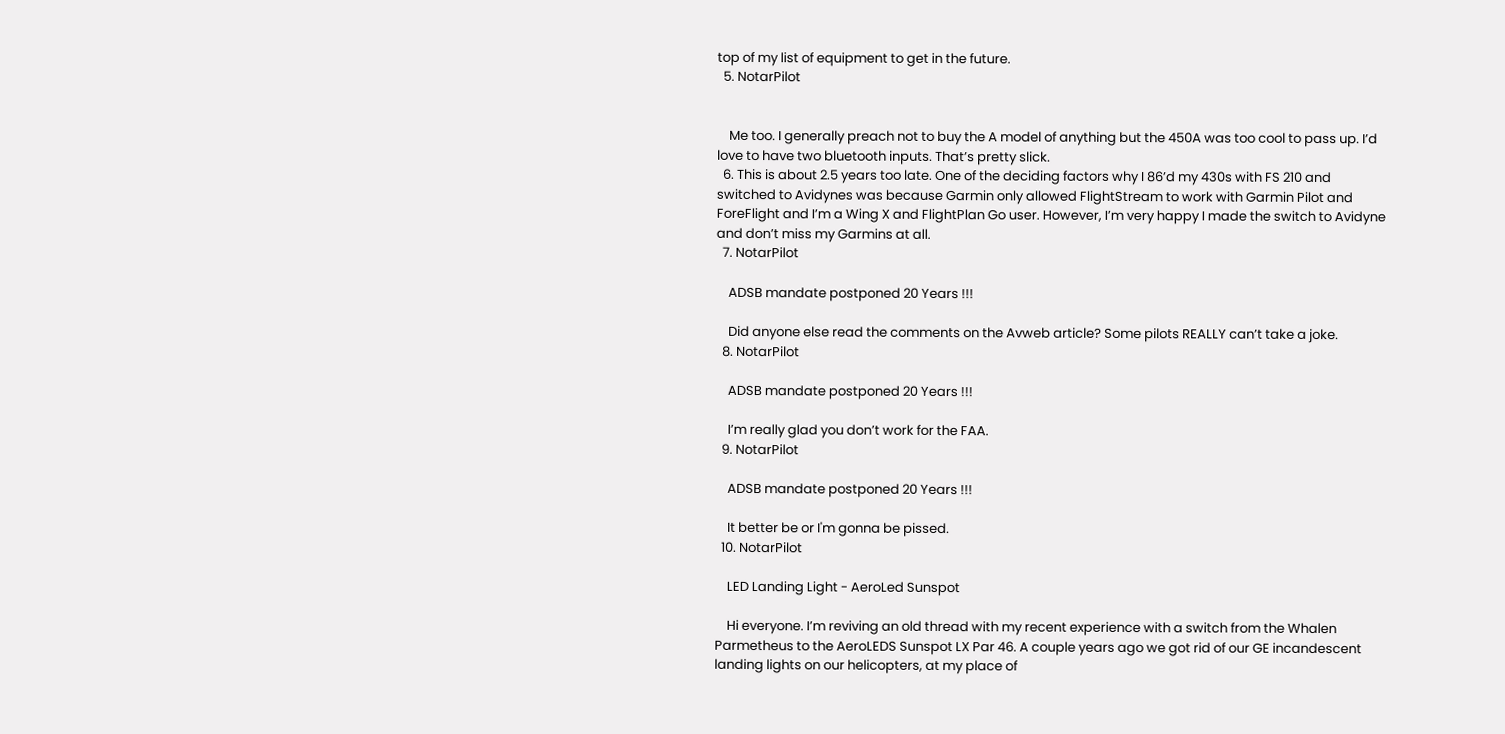top of my list of equipment to get in the future.
  5. NotarPilot


    Me too. I generally preach not to buy the A model of anything but the 450A was too cool to pass up. I’d love to have two bluetooth inputs. That’s pretty slick.
  6. This is about 2.5 years too late. One of the deciding factors why I 86’d my 430s with FS 210 and switched to Avidynes was because Garmin only allowed FlightStream to work with Garmin Pilot and ForeFlight and I’m a Wing X and FlightPlan Go user. However, I’m very happy I made the switch to Avidyne and don’t miss my Garmins at all.
  7. NotarPilot

    ADSB mandate postponed 20 Years !!!

    Did anyone else read the comments on the Avweb article? Some pilots REALLY can’t take a joke.
  8. NotarPilot

    ADSB mandate postponed 20 Years !!!

    I’m really glad you don’t work for the FAA.
  9. NotarPilot

    ADSB mandate postponed 20 Years !!!

    It better be or I'm gonna be pissed.
  10. NotarPilot

    LED Landing Light - AeroLed Sunspot

    Hi everyone. I’m reviving an old thread with my recent experience with a switch from the Whalen Parmetheus to the AeroLEDS Sunspot LX Par 46. A couple years ago we got rid of our GE incandescent landing lights on our helicopters, at my place of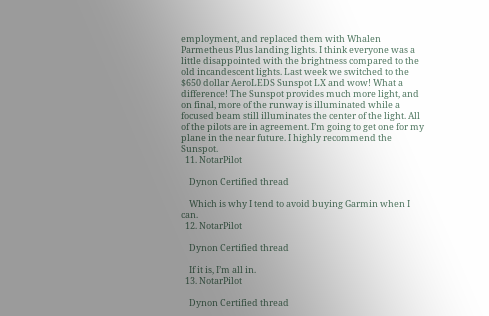employment, and replaced them with Whalen Parmetheus Plus landing lights. I think everyone was a little disappointed with the brightness compared to the old incandescent lights. Last week we switched to the $650 dollar AeroLEDS Sunspot LX and wow! What a difference! The Sunspot provides much more light, and on final, more of the runway is illuminated while a focused beam still illuminates the center of the light. All of the pilots are in agreement. I’m going to get one for my plane in the near future. I highly recommend the Sunspot.
  11. NotarPilot

    Dynon Certified thread

    Which is why I tend to avoid buying Garmin when I can.
  12. NotarPilot

    Dynon Certified thread

    If it is, I’m all in.
  13. NotarPilot

    Dynon Certified thread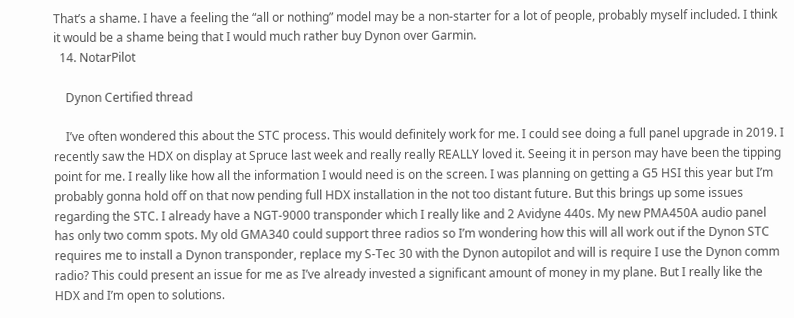That’s a shame. I have a feeling the “all or nothing” model may be a non-starter for a lot of people, probably myself included. I think it would be a shame being that I would much rather buy Dynon over Garmin.
  14. NotarPilot

    Dynon Certified thread

    I’ve often wondered this about the STC process. This would definitely work for me. I could see doing a full panel upgrade in 2019. I recently saw the HDX on display at Spruce last week and really really REALLY loved it. Seeing it in person may have been the tipping point for me. I really like how all the information I would need is on the screen. I was planning on getting a G5 HSI this year but I’m probably gonna hold off on that now pending full HDX installation in the not too distant future. But this brings up some issues regarding the STC. I already have a NGT-9000 transponder which I really like and 2 Avidyne 440s. My new PMA450A audio panel has only two comm spots. My old GMA340 could support three radios so I’m wondering how this will all work out if the Dynon STC requires me to install a Dynon transponder, replace my S-Tec 30 with the Dynon autopilot and will is require I use the Dynon comm radio? This could present an issue for me as I’ve already invested a significant amount of money in my plane. But I really like the HDX and I’m open to solutions.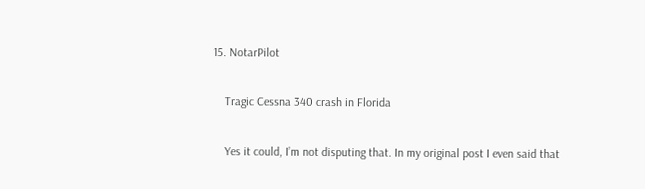15. NotarPilot

    Tragic Cessna 340 crash in Florida

    Yes it could, I’m not disputing that. In my original post I even said that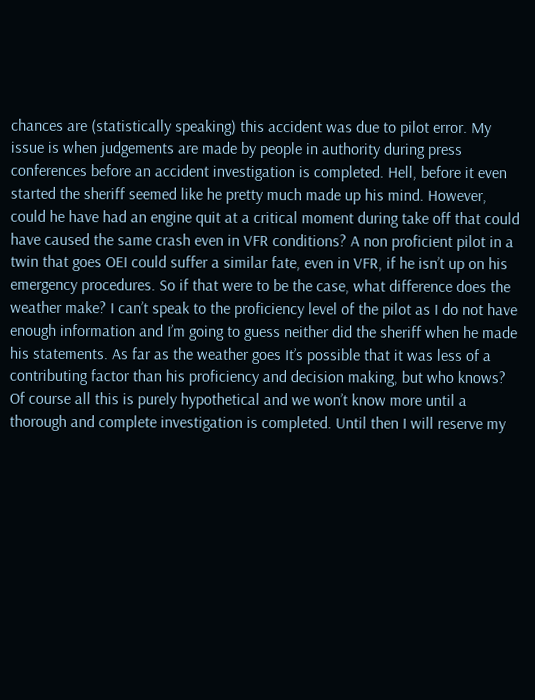chances are (statistically speaking) this accident was due to pilot error. My issue is when judgements are made by people in authority during press conferences before an accident investigation is completed. Hell, before it even started the sheriff seemed like he pretty much made up his mind. However, could he have had an engine quit at a critical moment during take off that could have caused the same crash even in VFR conditions? A non proficient pilot in a twin that goes OEI could suffer a similar fate, even in VFR, if he isn’t up on his emergency procedures. So if that were to be the case, what difference does the weather make? I can’t speak to the proficiency level of the pilot as I do not have enough information and I’m going to guess neither did the sheriff when he made his statements. As far as the weather goes It’s possible that it was less of a contributing factor than his proficiency and decision making, but who knows? Of course all this is purely hypothetical and we won’t know more until a thorough and complete investigation is completed. Until then I will reserve my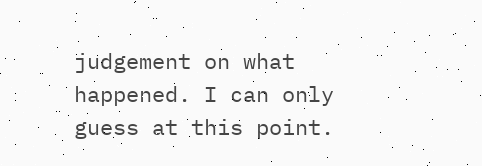judgement on what happened. I can only guess at this point.